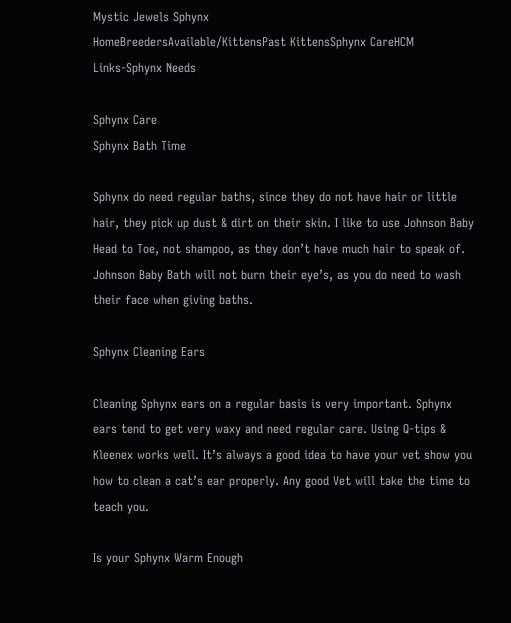Mystic Jewels Sphynx
HomeBreedersAvailable/KittensPast KittensSphynx CareHCM
Links-Sphynx Needs

Sphynx Care
Sphynx Bath Time

Sphynx do need regular baths, since they do not have hair or little hair, they pick up dust & dirt on their skin. I like to use Johnson Baby Head to Toe, not shampoo, as they don’t have much hair to speak of. Johnson Baby Bath will not burn their eye’s, as you do need to wash their face when giving baths.

Sphynx Cleaning Ears

Cleaning Sphynx ears on a regular basis is very important. Sphynx ears tend to get very waxy and need regular care. Using Q-tips & Kleenex works well. It’s always a good idea to have your vet show you how to clean a cat’s ear properly. Any good Vet will take the time to teach you.

Is your Sphynx Warm Enough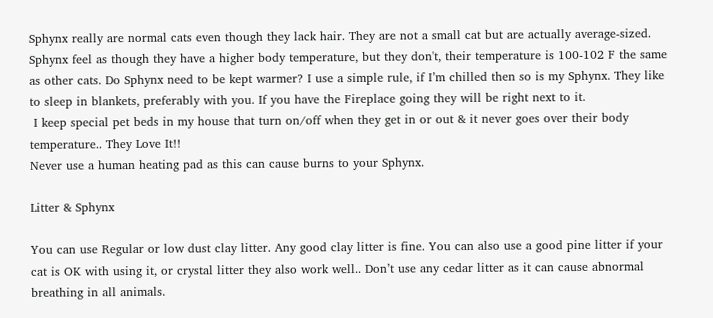Sphynx really are normal cats even though they lack hair. They are not a small cat but are actually average-sized. Sphynx feel as though they have a higher body temperature, but they don't, their temperature is 100-102 F the same as other cats. Do Sphynx need to be kept warmer? I use a simple rule, if I’m chilled then so is my Sphynx. They like to sleep in blankets, preferably with you. If you have the Fireplace going they will be right next to it.
 I keep special pet beds in my house that turn on/off when they get in or out & it never goes over their body temperature.. They Love It!!
Never use a human heating pad as this can cause burns to your Sphynx.

Litter & Sphynx

You can use Regular or low dust clay litter. Any good clay litter is fine. You can also use a good pine litter if your cat is OK with using it, or crystal litter they also work well.. Don’t use any cedar litter as it can cause abnormal breathing in all animals.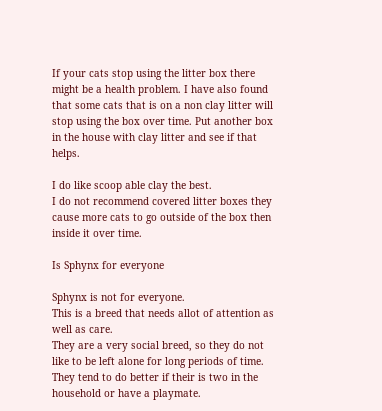If your cats stop using the litter box there might be a health problem. I have also found that some cats that is on a non clay litter will stop using the box over time. Put another box in the house with clay litter and see if that helps.

I do like scoop able clay the best.
I do not recommend covered litter boxes they cause more cats to go outside of the box then inside it over time.

Is Sphynx for everyone

Sphynx is not for everyone.
This is a breed that needs allot of attention as well as care.
They are a very social breed, so they do not like to be left alone for long periods of time. They tend to do better if their is two in the household or have a playmate.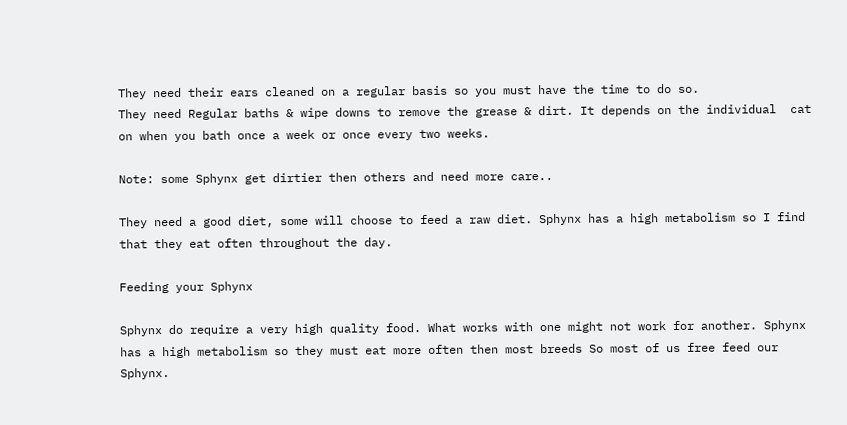They need their ears cleaned on a regular basis so you must have the time to do so.
They need Regular baths & wipe downs to remove the grease & dirt. It depends on the individual  cat on when you bath once a week or once every two weeks.

Note: some Sphynx get dirtier then others and need more care..

They need a good diet, some will choose to feed a raw diet. Sphynx has a high metabolism so I find that they eat often throughout the day.

Feeding your Sphynx

Sphynx do require a very high quality food. What works with one might not work for another. Sphynx has a high metabolism so they must eat more often then most breeds So most of us free feed our Sphynx.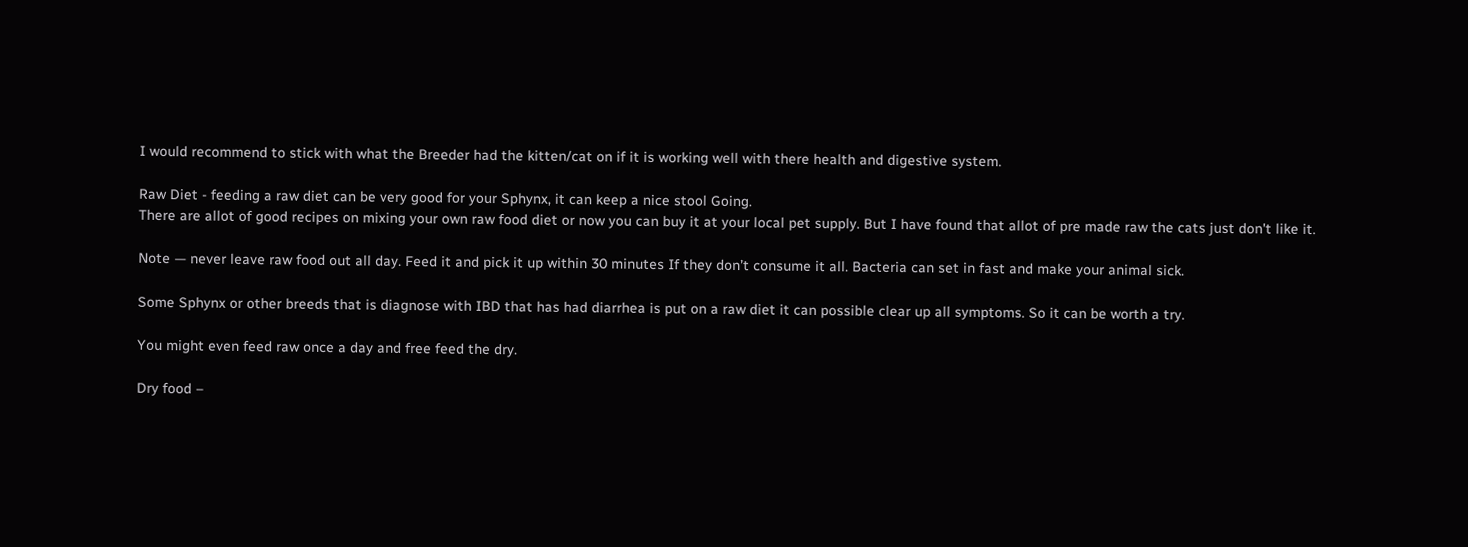I would recommend to stick with what the Breeder had the kitten/cat on if it is working well with there health and digestive system.

Raw Diet - feeding a raw diet can be very good for your Sphynx, it can keep a nice stool Going.
There are allot of good recipes on mixing your own raw food diet or now you can buy it at your local pet supply. But I have found that allot of pre made raw the cats just don't like it.

Note — never leave raw food out all day. Feed it and pick it up within 30 minutes If they don’t consume it all. Bacteria can set in fast and make your animal sick.

Some Sphynx or other breeds that is diagnose with IBD that has had diarrhea is put on a raw diet it can possible clear up all symptoms. So it can be worth a try.

You might even feed raw once a day and free feed the dry.

Dry food –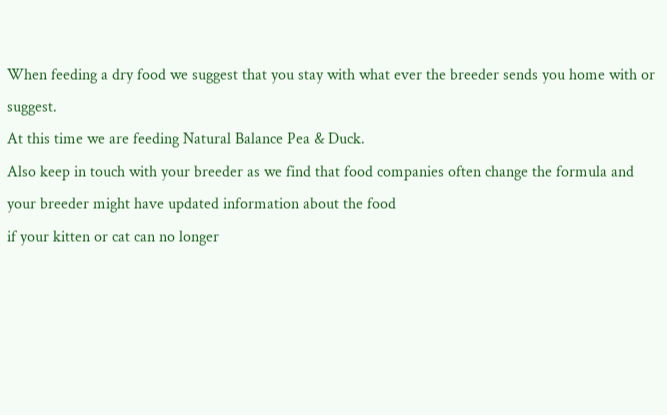When feeding a dry food we suggest that you stay with what ever the breeder sends you home with or suggest.
At this time we are feeding Natural Balance Pea & Duck.
Also keep in touch with your breeder as we find that food companies often change the formula and your breeder might have updated information about the food
if your kitten or cat can no longer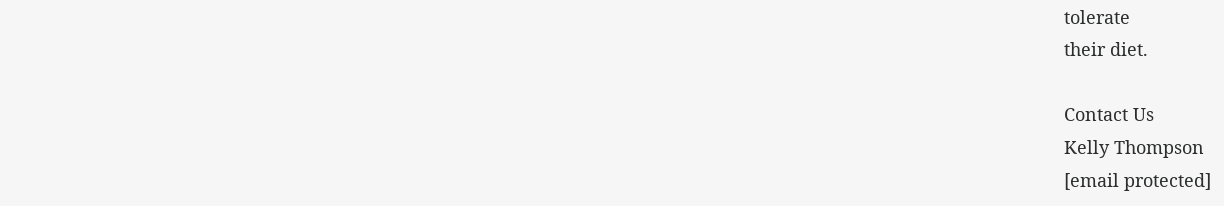tolerate
their diet.

Contact Us
Kelly Thompson
[email protected]